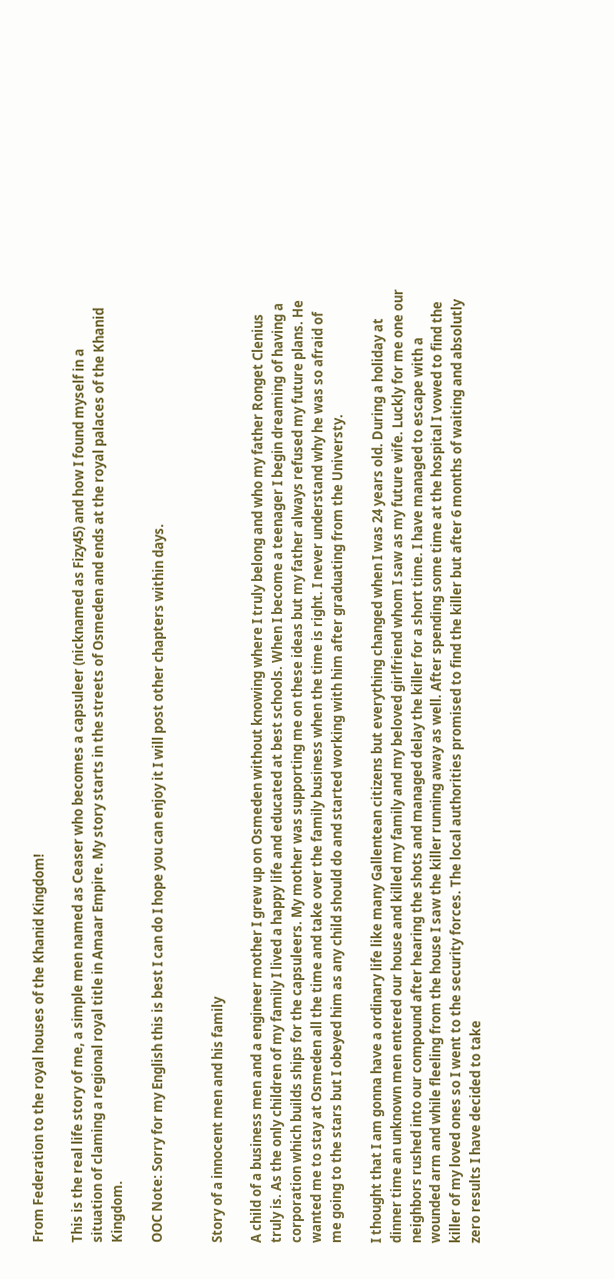From Federation to the royal houses of the Khanid Kingdom!

This is the real life story of me, a simple men named as Ceaser who becomes a capsuleer (nicknamed as Fizy45) and how I found myself in a situation of claming a regional royal title in Amaar Empire. My story starts in the streets of Osmeden and ends at the royal palaces of the Khanid Kingdom.

OOC Note: Sorry for my English this is best I can do I hope you can enjoy it I will post other chapters within days.


Story of a innocent men and his family

A child of a business men and a engineer mother I grew up on Osmeden without knowing where I truly belong and who my father Ronget Clenius truly is. As the only children of my family I lived a happy life and educated at best schools. When I become a teenager I begin dreaming of having a corporation which builds ships for the capsuleers. My mother was supporting me on these ideas but my father always refused my future plans. He wanted me to stay at Osmeden all the time and take over the family business when the time is right. I never understand why he was so afraid of me going to the stars but I obeyed him as any child should do and started working with him after graduating from the Universty.

I thought that I am gonna have a ordinary life like many Gallentean citizens but everything changed when I was 24 years old. During a holiday at dinner time an unknown men entered our house and killed my family and my beloved girlfriend whom I saw as my future wife. Luckly for me one our neighbors rushed into our compound after hearing the shots and managed delay the killer for a short time. I have managed to escape with a wounded arm and while fleeling from the house I saw the killer running away as well. After spending some time at the hospital I vowed to find the killer of my loved ones so I went to the security forces. The local authorities promised to find the killer but after 6 months of waiting and absolutly zero results I have decided to take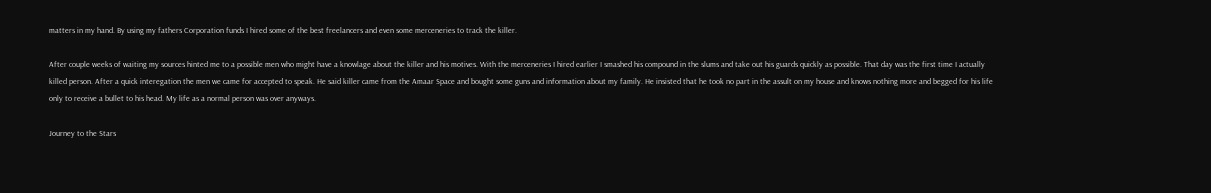matters in my hand. By using my fathers Corporation funds I hired some of the best freelancers and even some merceneries to track the killer.

After couple weeks of waiting my sources hinted me to a possible men who might have a knowlage about the killer and his motives. With the merceneries I hired earlier I smashed his compound in the slums and take out his guards quickly as possible. That day was the first time I actually killed person. After a quick interegation the men we came for accepted to speak. He said killer came from the Amaar Space and bought some guns and information about my family. He insisted that he took no part in the assult on my house and knows nothing more and begged for his life only to receive a bullet to his head. My life as a normal person was over anyways.

Journey to the Stars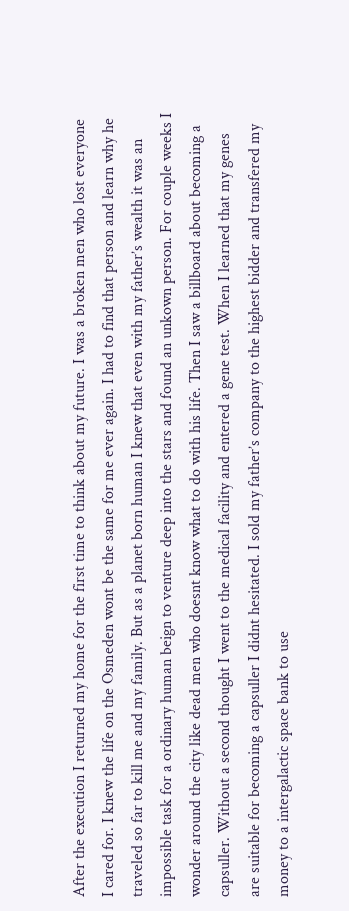After the execution I returned my home for the first time to think about my future. I was a broken men who lost everyone I cared for. I knew the life on the Osmeden wont be the same for me ever again. I had to find that person and learn why he traveled so far to kill me and my family. But as a planet born human I knew that even with my father’s wealth it was an impossible task for a ordinary human beign to venture deep into the stars and found an unkown person. For couple weeks I wonder around the city like dead men who doesnt know what to do with his life. Then I saw a billboard about becoming a capsuller. Without a second thought I went to the medical facility and entered a gene test. When I learned that my genes are suitable for becoming a capsuller I didnt hesitated. I sold my father’s company to the highest bidder and transfered my money to a intergalactic space bank to use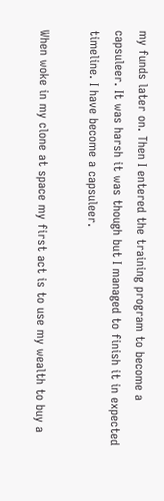my funds later on. Then I entered the training program to become a capsuleer. It was harsh it was though but I managed to finish it in expected timeline. I have become a capsuleer.

When woke in my clone at space my first act is to use my wealth to buy a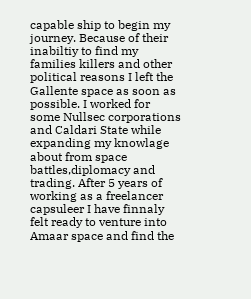capable ship to begin my journey. Because of their inabiltiy to find my families killers and other political reasons I left the Gallente space as soon as possible. I worked for some Nullsec corporations and Caldari State while expanding my knowlage about from space battles,diplomacy and trading. After 5 years of working as a freelancer capsuleer I have finnaly felt ready to venture into Amaar space and find the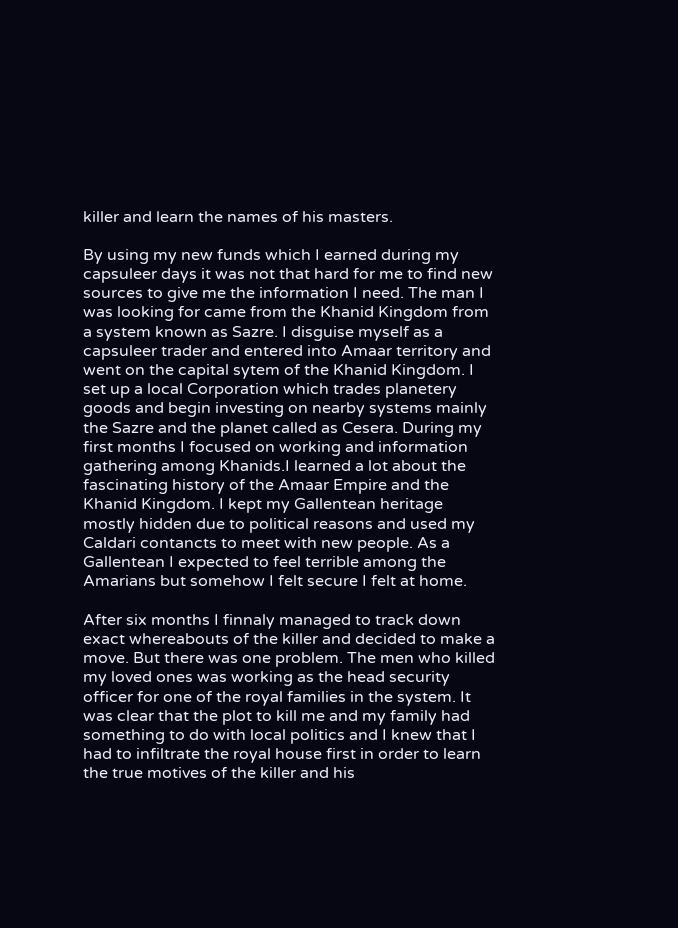killer and learn the names of his masters.

By using my new funds which I earned during my capsuleer days it was not that hard for me to find new sources to give me the information I need. The man I was looking for came from the Khanid Kingdom from a system known as Sazre. I disguise myself as a capsuleer trader and entered into Amaar territory and went on the capital sytem of the Khanid Kingdom. I set up a local Corporation which trades planetery goods and begin investing on nearby systems mainly the Sazre and the planet called as Cesera. During my first months I focused on working and information gathering among Khanids.I learned a lot about the fascinating history of the Amaar Empire and the Khanid Kingdom. I kept my Gallentean heritage mostly hidden due to political reasons and used my Caldari contancts to meet with new people. As a Gallentean I expected to feel terrible among the Amarians but somehow I felt secure I felt at home.

After six months I finnaly managed to track down exact whereabouts of the killer and decided to make a move. But there was one problem. The men who killed my loved ones was working as the head security officer for one of the royal families in the system. It was clear that the plot to kill me and my family had something to do with local politics and I knew that I had to infiltrate the royal house first in order to learn the true motives of the killer and his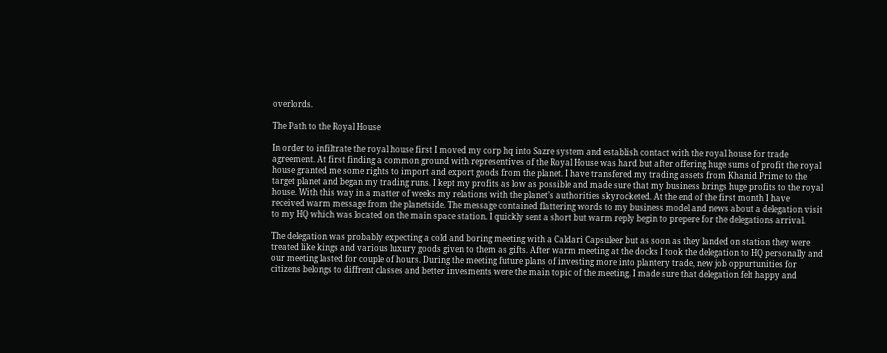overlords.

The Path to the Royal House

In order to infiltrate the royal house first I moved my corp hq into Sazre system and establish contact with the royal house for trade agreement. At first finding a common ground with representives of the Royal House was hard but after offering huge sums of profit the royal house granted me some rights to import and export goods from the planet. I have transfered my trading assets from Khanid Prime to the target planet and began my trading runs. I kept my profits as low as possible and made sure that my business brings huge profits to the royal house. With this way in a matter of weeks my relations with the planet’s authorities skyrocketed. At the end of the first month I have received warm message from the planetside. The message contained flattering words to my business model and news about a delegation visit to my HQ which was located on the main space station. I quickly sent a short but warm reply begin to prepere for the delegations arrival.

The delegation was probably expecting a cold and boring meeting with a Caldari Capsuleer but as soon as they landed on station they were treated like kings and various luxury goods given to them as gifts. After warm meeting at the docks I took the delegation to HQ personally and our meeting lasted for couple of hours. During the meeting future plans of investing more into plantery trade, new job oppurtunities for citizens belongs to diffrent classes and better invesments were the main topic of the meeting. I made sure that delegation felt happy and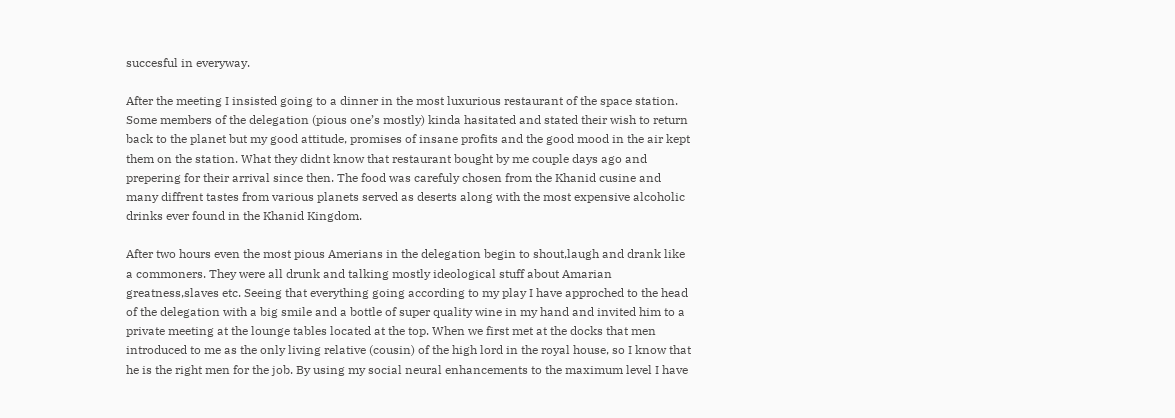succesful in everyway.

After the meeting I insisted going to a dinner in the most luxurious restaurant of the space station. Some members of the delegation (pious one’s mostly) kinda hasitated and stated their wish to return back to the planet but my good attitude, promises of insane profits and the good mood in the air kept them on the station. What they didnt know that restaurant bought by me couple days ago and prepering for their arrival since then. The food was carefuly chosen from the Khanid cusine and many diffrent tastes from various planets served as deserts along with the most expensive alcoholic drinks ever found in the Khanid Kingdom.

After two hours even the most pious Amerians in the delegation begin to shout,laugh and drank like a commoners. They were all drunk and talking mostly ideological stuff about Amarian greatness,slaves etc. Seeing that everything going according to my play I have approched to the head of the delegation with a big smile and a bottle of super quality wine in my hand and invited him to a private meeting at the lounge tables located at the top. When we first met at the docks that men introduced to me as the only living relative (cousin) of the high lord in the royal house, so I know that he is the right men for the job. By using my social neural enhancements to the maximum level I have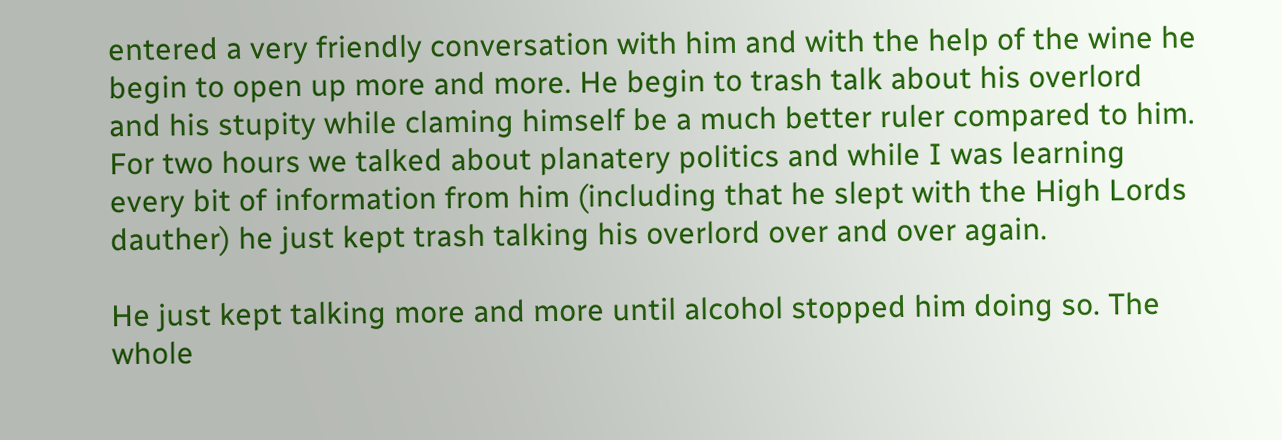entered a very friendly conversation with him and with the help of the wine he begin to open up more and more. He begin to trash talk about his overlord and his stupity while claming himself be a much better ruler compared to him. For two hours we talked about planatery politics and while I was learning every bit of information from him (including that he slept with the High Lords dauther) he just kept trash talking his overlord over and over again.

He just kept talking more and more until alcohol stopped him doing so. The whole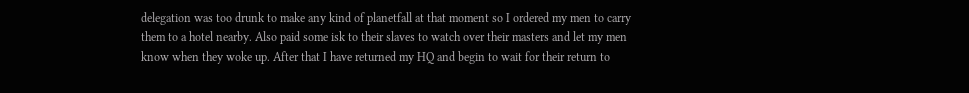delegation was too drunk to make any kind of planetfall at that moment so I ordered my men to carry them to a hotel nearby. Also paid some isk to their slaves to watch over their masters and let my men know when they woke up. After that I have returned my HQ and begin to wait for their return to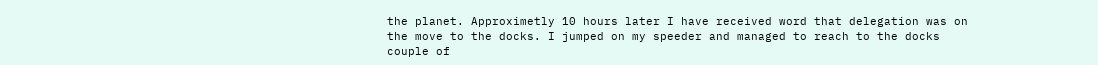the planet. Approximetly 10 hours later I have received word that delegation was on the move to the docks. I jumped on my speeder and managed to reach to the docks couple of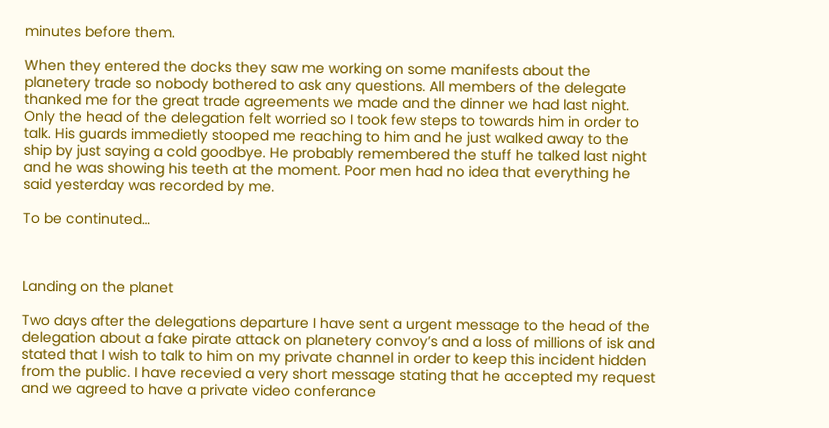minutes before them.

When they entered the docks they saw me working on some manifests about the planetery trade so nobody bothered to ask any questions. All members of the delegate thanked me for the great trade agreements we made and the dinner we had last night. Only the head of the delegation felt worried so I took few steps to towards him in order to talk. His guards immedietly stooped me reaching to him and he just walked away to the ship by just saying a cold goodbye. He probably remembered the stuff he talked last night and he was showing his teeth at the moment. Poor men had no idea that everything he said yesterday was recorded by me.

To be continuted…



Landing on the planet

Two days after the delegations departure I have sent a urgent message to the head of the delegation about a fake pirate attack on planetery convoy’s and a loss of millions of isk and stated that I wish to talk to him on my private channel in order to keep this incident hidden from the public. I have recevied a very short message stating that he accepted my request and we agreed to have a private video conferance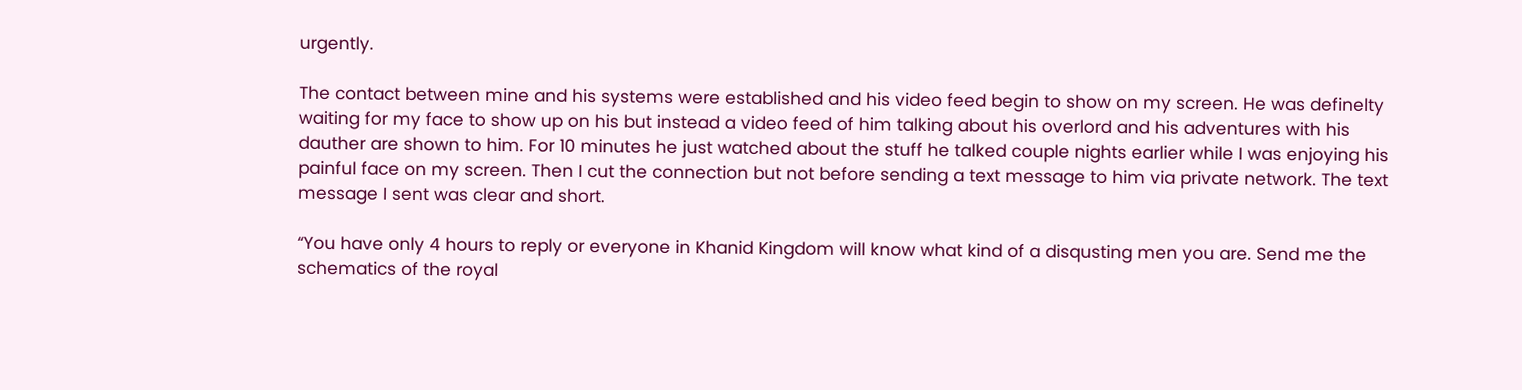urgently.

The contact between mine and his systems were established and his video feed begin to show on my screen. He was definelty waiting for my face to show up on his but instead a video feed of him talking about his overlord and his adventures with his dauther are shown to him. For 10 minutes he just watched about the stuff he talked couple nights earlier while I was enjoying his painful face on my screen. Then I cut the connection but not before sending a text message to him via private network. The text message I sent was clear and short.

“You have only 4 hours to reply or everyone in Khanid Kingdom will know what kind of a disqusting men you are. Send me the schematics of the royal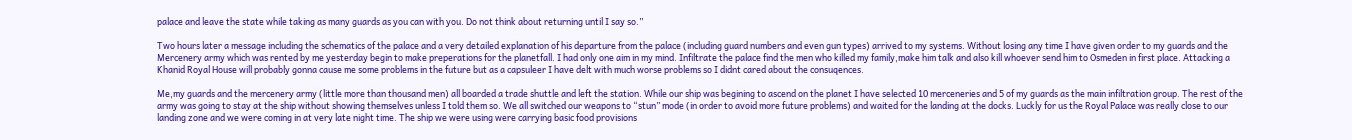palace and leave the state while taking as many guards as you can with you. Do not think about returning until I say so.”

Two hours later a message including the schematics of the palace and a very detailed explanation of his departure from the palace (including guard numbers and even gun types) arrived to my systems. Without losing any time I have given order to my guards and the Mercenery army which was rented by me yesterday begin to make preperations for the planetfall. I had only one aim in my mind. Infiltrate the palace find the men who killed my family,make him talk and also kill whoever send him to Osmeden in first place. Attacking a Khanid Royal House will probably gonna cause me some problems in the future but as a capsuleer I have delt with much worse problems so I didnt cared about the consuqences.

Me,my guards and the mercenery army (little more than thousand men) all boarded a trade shuttle and left the station. While our ship was begining to ascend on the planet I have selected 10 merceneries and 5 of my guards as the main infiltration group. The rest of the army was going to stay at the ship without showing themselves unless I told them so. We all switched our weapons to “stun” mode (in order to avoid more future problems) and waited for the landing at the docks. Luckly for us the Royal Palace was really close to our landing zone and we were coming in at very late night time. The ship we were using were carrying basic food provisions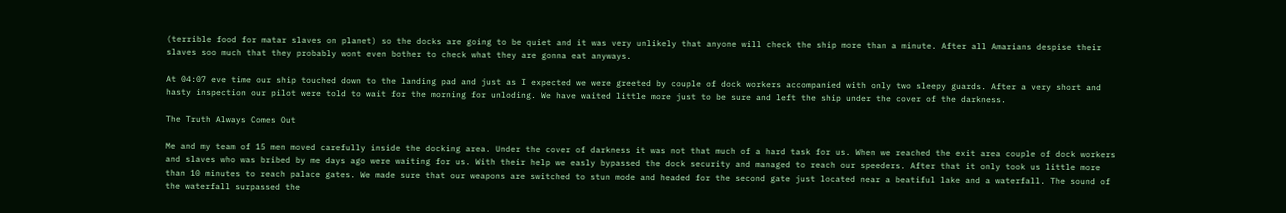(terrible food for matar slaves on planet) so the docks are going to be quiet and it was very unlikely that anyone will check the ship more than a minute. After all Amarians despise their slaves soo much that they probably wont even bother to check what they are gonna eat anyways.

At 04:07 eve time our ship touched down to the landing pad and just as I expected we were greeted by couple of dock workers accompanied with only two sleepy guards. After a very short and hasty inspection our pilot were told to wait for the morning for unloding. We have waited little more just to be sure and left the ship under the cover of the darkness.

The Truth Always Comes Out

Me and my team of 15 men moved carefully inside the docking area. Under the cover of darkness it was not that much of a hard task for us. When we reached the exit area couple of dock workers and slaves who was bribed by me days ago were waiting for us. With their help we easly bypassed the dock security and managed to reach our speeders. After that it only took us little more than 10 minutes to reach palace gates. We made sure that our weapons are switched to stun mode and headed for the second gate just located near a beatiful lake and a waterfall. The sound of the waterfall surpassed the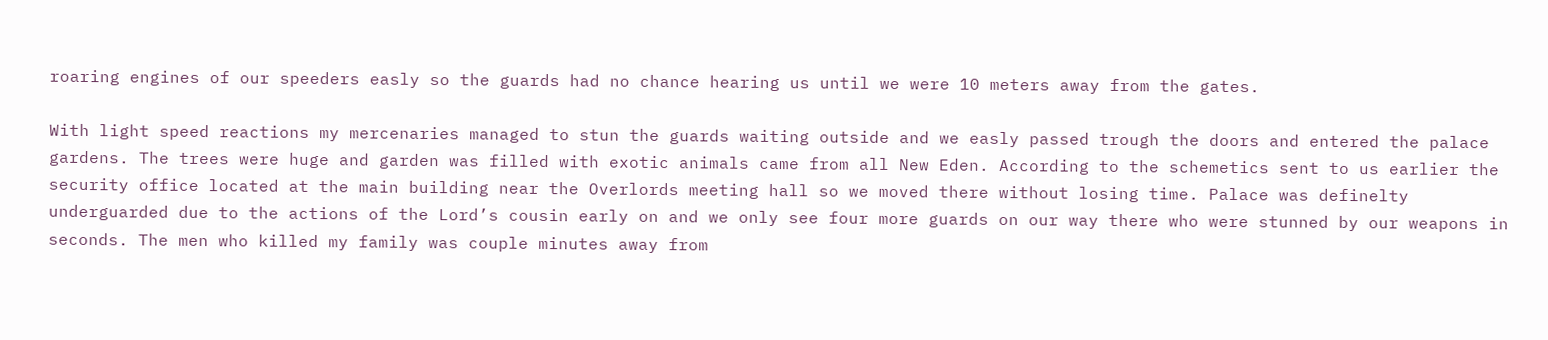roaring engines of our speeders easly so the guards had no chance hearing us until we were 10 meters away from the gates.

With light speed reactions my mercenaries managed to stun the guards waiting outside and we easly passed trough the doors and entered the palace gardens. The trees were huge and garden was filled with exotic animals came from all New Eden. According to the schemetics sent to us earlier the security office located at the main building near the Overlords meeting hall so we moved there without losing time. Palace was definelty underguarded due to the actions of the Lord’s cousin early on and we only see four more guards on our way there who were stunned by our weapons in seconds. The men who killed my family was couple minutes away from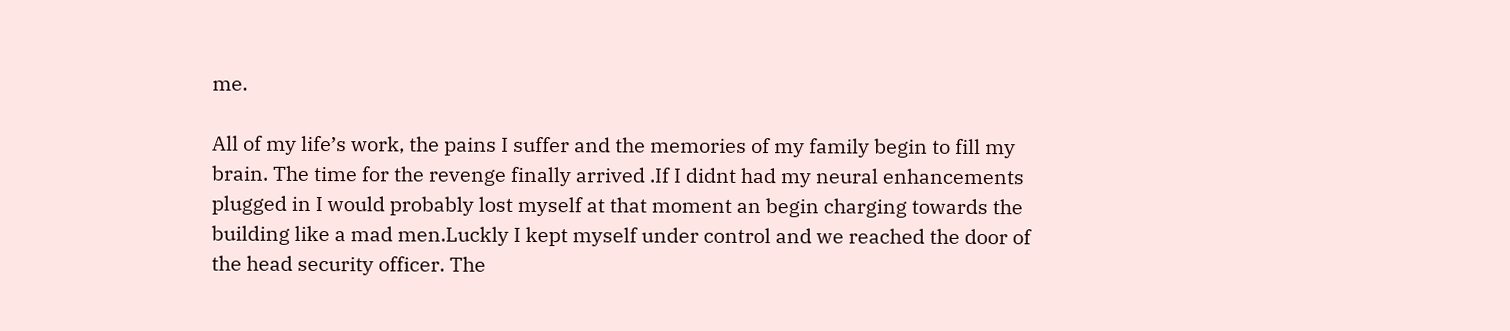me.

All of my life’s work, the pains I suffer and the memories of my family begin to fill my brain. The time for the revenge finally arrived .If I didnt had my neural enhancements plugged in I would probably lost myself at that moment an begin charging towards the building like a mad men.Luckly I kept myself under control and we reached the door of the head security officer. The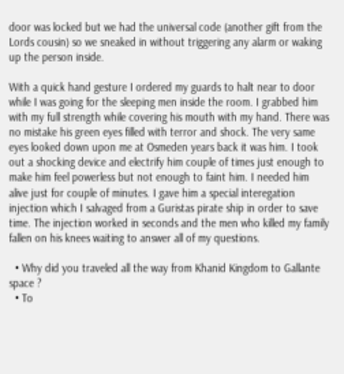door was locked but we had the universal code (another gift from the Lords cousin) so we sneaked in without triggering any alarm or waking up the person inside.

With a quick hand gesture I ordered my guards to halt near to door while I was going for the sleeping men inside the room. I grabbed him with my full strength while covering his mouth with my hand. There was no mistake his green eyes filled with terror and shock. The very same eyes looked down upon me at Osmeden years back it was him. I took out a shocking device and electrify him couple of times just enough to make him feel powerless but not enough to faint him. I needed him alive just for couple of minutes. I gave him a special interegation injection which I salvaged from a Guristas pirate ship in order to save time. The injection worked in seconds and the men who killed my family fallen on his knees waiting to answer all of my questions.

  • Why did you traveled all the way from Khanid Kingdom to Gallante space ?
  • To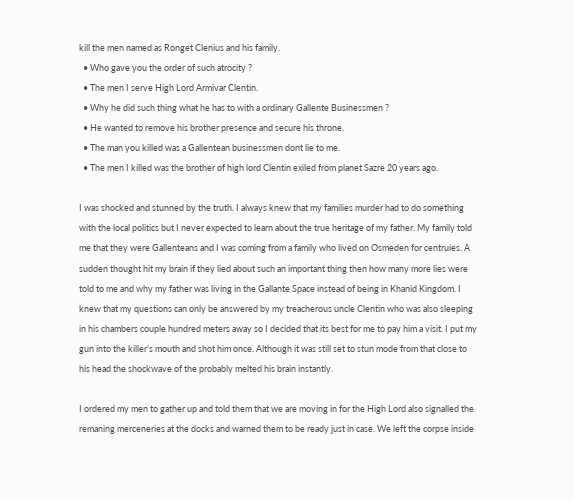kill the men named as Ronget Clenius and his family.
  • Who gave you the order of such atrocity ?
  • The men I serve High Lord Armivar Clentin.
  • Why he did such thing what he has to with a ordinary Gallente Businessmen ?
  • He wanted to remove his brother presence and secure his throne.
  • The man you killed was a Gallentean businessmen dont lie to me.
  • The men I killed was the brother of high lord Clentin exiled from planet Sazre 20 years ago.

I was shocked and stunned by the truth. I always knew that my families murder had to do something with the local politics but I never expected to learn about the true heritage of my father. My family told me that they were Gallenteans and I was coming from a family who lived on Osmeden for centruies. A sudden thought hit my brain if they lied about such an important thing then how many more lies were told to me and why my father was living in the Gallante Space instead of being in Khanid Kingdom. I knew that my questions can only be answered by my treacherous uncle Clentin who was also sleeping in his chambers couple hundred meters away so I decided that its best for me to pay him a visit. I put my gun into the killer’s mouth and shot him once. Although it was still set to stun mode from that close to his head the shockwave of the probably melted his brain instantly.

I ordered my men to gather up and told them that we are moving in for the High Lord also signalled the remaning merceneries at the docks and warned them to be ready just in case. We left the corpse inside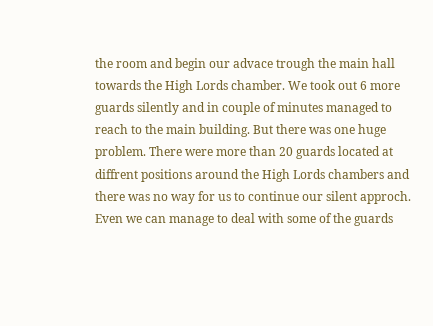the room and begin our advace trough the main hall towards the High Lords chamber. We took out 6 more guards silently and in couple of minutes managed to reach to the main building. But there was one huge problem. There were more than 20 guards located at diffrent positions around the High Lords chambers and there was no way for us to continue our silent approch. Even we can manage to deal with some of the guards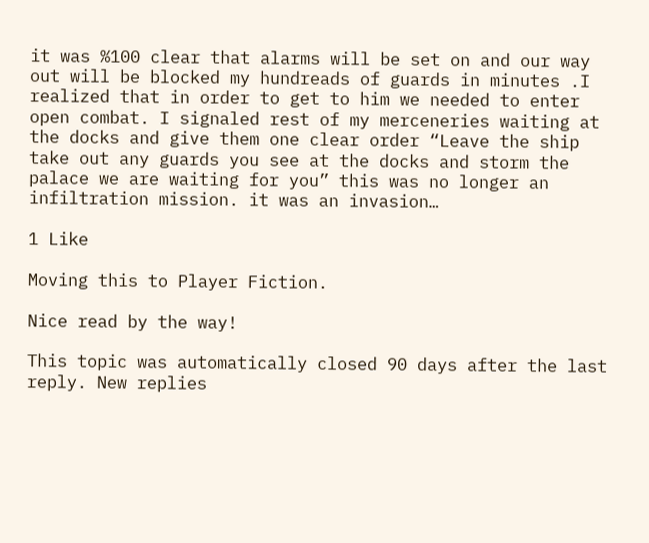it was %100 clear that alarms will be set on and our way out will be blocked my hundreads of guards in minutes .I realized that in order to get to him we needed to enter open combat. I signaled rest of my merceneries waiting at the docks and give them one clear order “Leave the ship take out any guards you see at the docks and storm the palace we are waiting for you” this was no longer an infiltration mission. it was an invasion…

1 Like

Moving this to Player Fiction.

Nice read by the way!

This topic was automatically closed 90 days after the last reply. New replies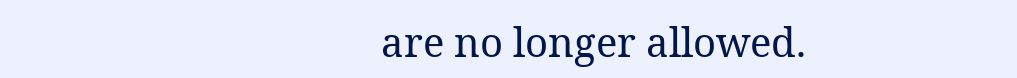are no longer allowed.